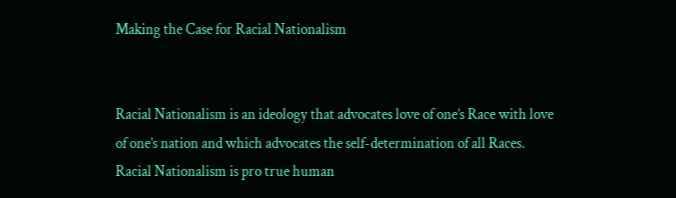Making the Case for Racial Nationalism


Racial Nationalism is an ideology that advocates love of one’s Race with love of one’s nation and which advocates the self-determination of all Races. Racial Nationalism is pro true human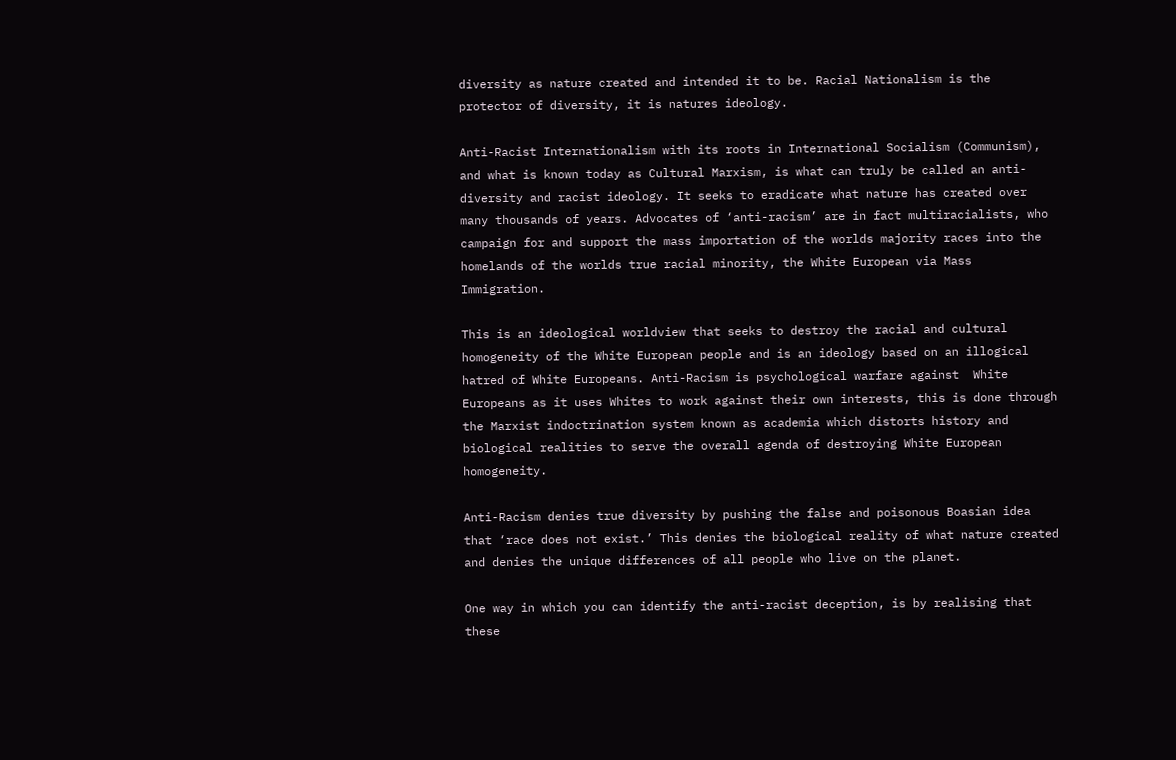diversity as nature created and intended it to be. Racial Nationalism is the protector of diversity, it is natures ideology.

Anti-Racist Internationalism with its roots in International Socialism (Communism), and what is known today as Cultural Marxism, is what can truly be called an anti-diversity and racist ideology. It seeks to eradicate what nature has created over many thousands of years. Advocates of ‘anti-racism’ are in fact multiracialists, who campaign for and support the mass importation of the worlds majority races into the homelands of the worlds true racial minority, the White European via Mass Immigration.

This is an ideological worldview that seeks to destroy the racial and cultural homogeneity of the White European people and is an ideology based on an illogical hatred of White Europeans. Anti-Racism is psychological warfare against  White Europeans as it uses Whites to work against their own interests, this is done through the Marxist indoctrination system known as academia which distorts history and biological realities to serve the overall agenda of destroying White European homogeneity.

Anti-Racism denies true diversity by pushing the false and poisonous Boasian idea that ‘race does not exist.’ This denies the biological reality of what nature created and denies the unique differences of all people who live on the planet.

One way in which you can identify the anti-racist deception, is by realising that these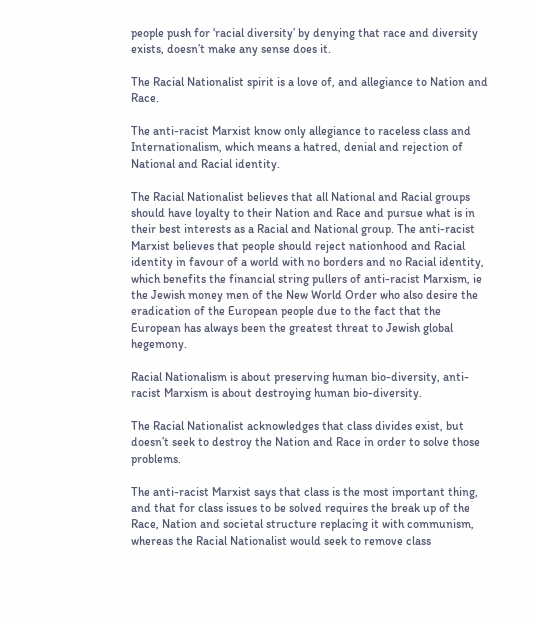people push for ‘racial diversity’ by denying that race and diversity exists, doesn’t make any sense does it.

The Racial Nationalist spirit is a love of, and allegiance to Nation and Race.

The anti-racist Marxist know only allegiance to raceless class and Internationalism, which means a hatred, denial and rejection of National and Racial identity.

The Racial Nationalist believes that all National and Racial groups should have loyalty to their Nation and Race and pursue what is in their best interests as a Racial and National group. The anti-racist Marxist believes that people should reject nationhood and Racial identity in favour of a world with no borders and no Racial identity, which benefits the financial string pullers of anti-racist Marxism, ie the Jewish money men of the New World Order who also desire the eradication of the European people due to the fact that the European has always been the greatest threat to Jewish global hegemony.

Racial Nationalism is about preserving human bio-diversity, anti-racist Marxism is about destroying human bio-diversity.

The Racial Nationalist acknowledges that class divides exist, but doesn’t seek to destroy the Nation and Race in order to solve those problems.

The anti-racist Marxist says that class is the most important thing, and that for class issues to be solved requires the break up of the Race, Nation and societal structure replacing it with communism, whereas the Racial Nationalist would seek to remove class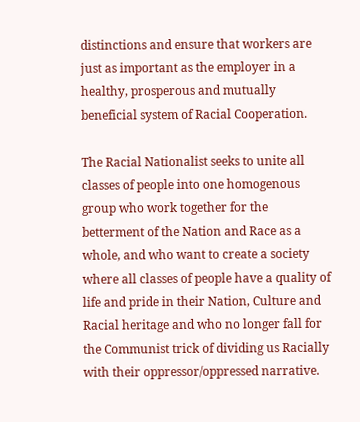distinctions and ensure that workers are just as important as the employer in a healthy, prosperous and mutually beneficial system of Racial Cooperation.

The Racial Nationalist seeks to unite all classes of people into one homogenous group who work together for the betterment of the Nation and Race as a whole, and who want to create a society where all classes of people have a quality of life and pride in their Nation, Culture and Racial heritage and who no longer fall for the Communist trick of dividing us Racially with their oppressor/oppressed narrative.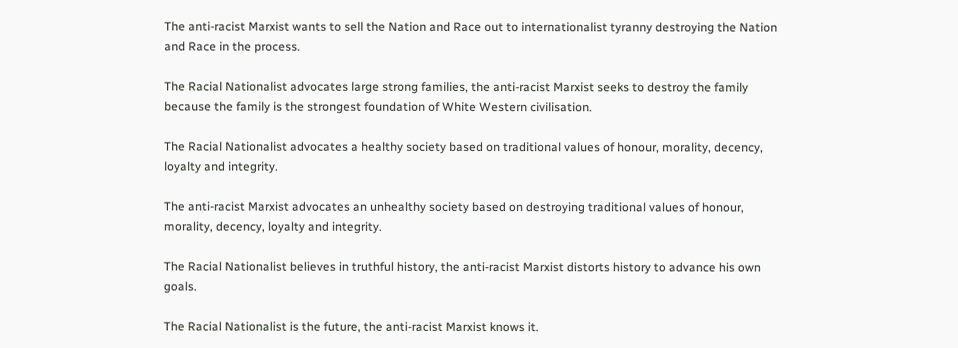The anti-racist Marxist wants to sell the Nation and Race out to internationalist tyranny destroying the Nation and Race in the process.

The Racial Nationalist advocates large strong families, the anti-racist Marxist seeks to destroy the family because the family is the strongest foundation of White Western civilisation.

The Racial Nationalist advocates a healthy society based on traditional values of honour, morality, decency, loyalty and integrity.

The anti-racist Marxist advocates an unhealthy society based on destroying traditional values of honour, morality, decency, loyalty and integrity.

The Racial Nationalist believes in truthful history, the anti-racist Marxist distorts history to advance his own goals.

The Racial Nationalist is the future, the anti-racist Marxist knows it.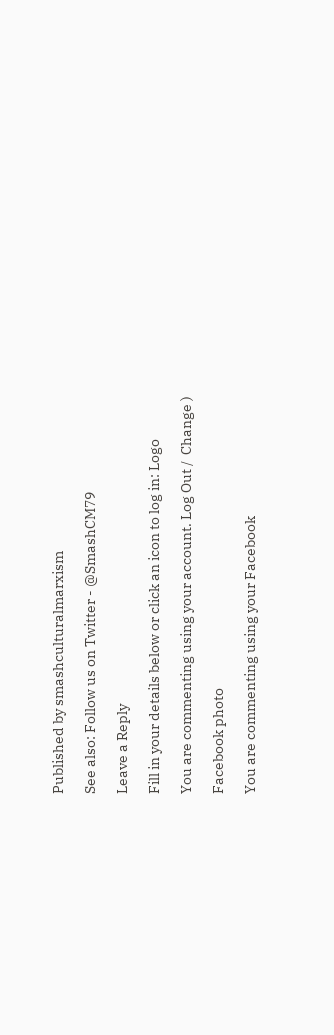Published by smashculturalmarxism

See also: Follow us on Twitter - @SmashCM79

Leave a Reply

Fill in your details below or click an icon to log in: Logo

You are commenting using your account. Log Out /  Change )

Facebook photo

You are commenting using your Facebook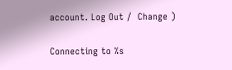account. Log Out /  Change )

Connecting to %s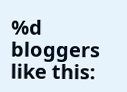%d bloggers like this: